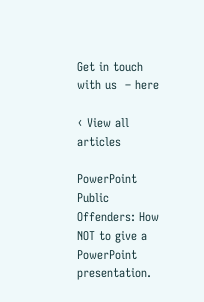Get in touch with us  – here

‹ View all articles

PowerPoint Public Offenders: How NOT to give a PowerPoint presentation.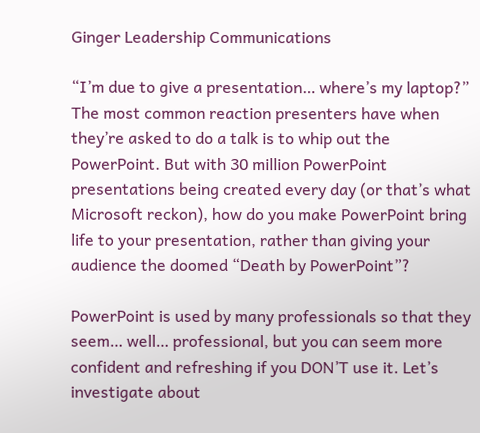Ginger Leadership Communications

“I’m due to give a presentation… where’s my laptop?” The most common reaction presenters have when they’re asked to do a talk is to whip out the PowerPoint. But with 30 million PowerPoint presentations being created every day (or that’s what Microsoft reckon), how do you make PowerPoint bring life to your presentation, rather than giving your audience the doomed “Death by PowerPoint”?

PowerPoint is used by many professionals so that they seem… well… professional, but you can seem more confident and refreshing if you DON’T use it. Let’s investigate about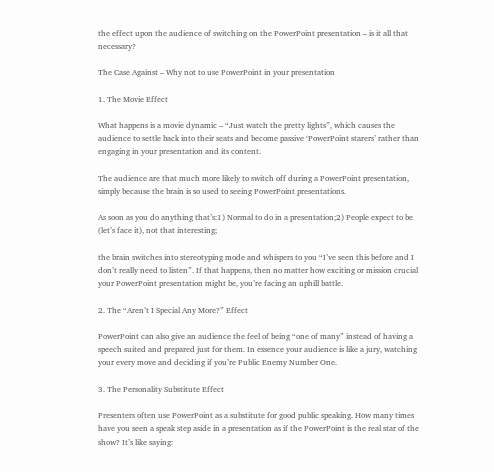the effect upon the audience of switching on the PowerPoint presentation – is it all that necessary?

The Case Against – Why not to use PowerPoint in your presentation

1. The Movie Effect

What happens is a movie dynamic – “Just watch the pretty lights”, which causes the audience to settle back into their seats and become passive ‘PowerPoint starers’ rather than engaging in your presentation and its content.

The audience are that much more likely to switch off during a PowerPoint presentation, simply because the brain is so used to seeing PowerPoint presentations.

As soon as you do anything that’s:1) Normal to do in a presentation;2) People expect to be (let’s face it), not that interesting;

the brain switches into stereotyping mode and whispers to you “I’ve seen this before and I don’t really need to listen”. If that happens, then no matter how exciting or mission crucial your PowerPoint presentation might be, you’re facing an uphill battle.

2. The “Aren’t I Special Any More?” Effect

PowerPoint can also give an audience the feel of being “one of many” instead of having a speech suited and prepared just for them. In essence your audience is like a jury, watching your every move and deciding if you’re Public Enemy Number One.

3. The Personality Substitute Effect

Presenters often use PowerPoint as a substitute for good public speaking. How many times have you seen a speak step aside in a presentation as if the PowerPoint is the real star of the show? It’s like saying: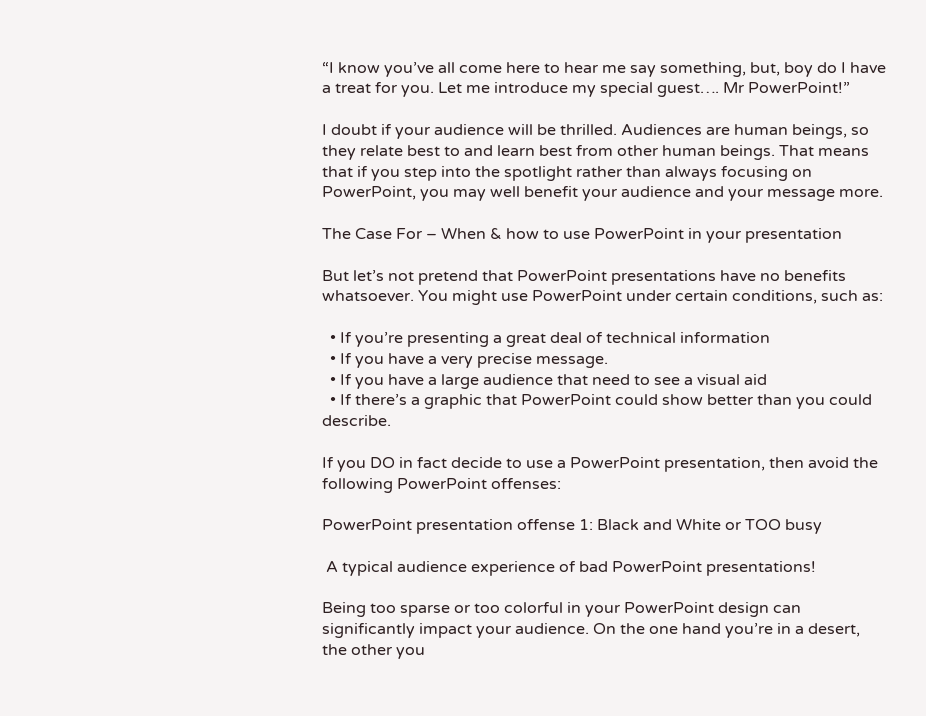“I know you’ve all come here to hear me say something, but, boy do I have a treat for you. Let me introduce my special guest…. Mr PowerPoint!”

I doubt if your audience will be thrilled. Audiences are human beings, so they relate best to and learn best from other human beings. That means that if you step into the spotlight rather than always focusing on PowerPoint, you may well benefit your audience and your message more.

The Case For – When & how to use PowerPoint in your presentation

But let’s not pretend that PowerPoint presentations have no benefits whatsoever. You might use PowerPoint under certain conditions, such as:

  • If you’re presenting a great deal of technical information
  • If you have a very precise message.
  • If you have a large audience that need to see a visual aid
  • If there’s a graphic that PowerPoint could show better than you could describe.

If you DO in fact decide to use a PowerPoint presentation, then avoid the following PowerPoint offenses:

PowerPoint presentation offense 1: Black and White or TOO busy

 A typical audience experience of bad PowerPoint presentations!

Being too sparse or too colorful in your PowerPoint design can significantly impact your audience. On the one hand you’re in a desert, the other you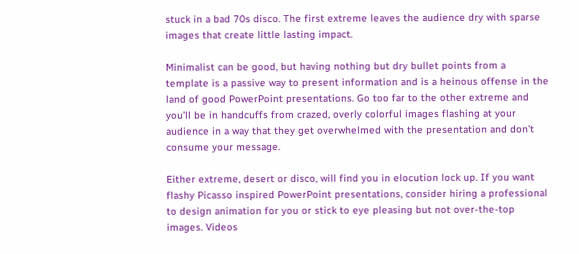stuck in a bad 70s disco. The first extreme leaves the audience dry with sparse images that create little lasting impact.

Minimalist can be good, but having nothing but dry bullet points from a template is a passive way to present information and is a heinous offense in the land of good PowerPoint presentations. Go too far to the other extreme and you’ll be in handcuffs from crazed, overly colorful images flashing at your audience in a way that they get overwhelmed with the presentation and don’t consume your message.

Either extreme, desert or disco, will find you in elocution lock up. If you want flashy Picasso inspired PowerPoint presentations, consider hiring a professional to design animation for you or stick to eye pleasing but not over-the-top images. Videos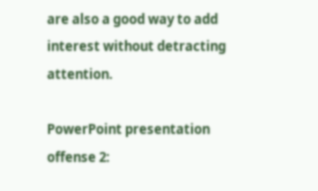are also a good way to add interest without detracting attention.

PowerPoint presentation offense 2: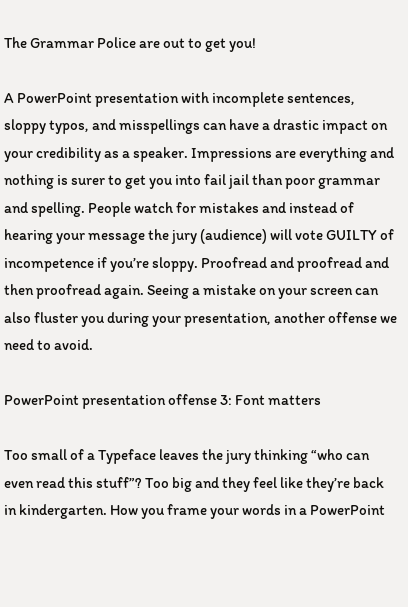The Grammar Police are out to get you!

A PowerPoint presentation with incomplete sentences, sloppy typos, and misspellings can have a drastic impact on your credibility as a speaker. Impressions are everything and nothing is surer to get you into fail jail than poor grammar and spelling. People watch for mistakes and instead of hearing your message the jury (audience) will vote GUILTY of incompetence if you’re sloppy. Proofread and proofread and then proofread again. Seeing a mistake on your screen can also fluster you during your presentation, another offense we need to avoid.

PowerPoint presentation offense 3: Font matters

Too small of a Typeface leaves the jury thinking “who can even read this stuff”? Too big and they feel like they’re back in kindergarten. How you frame your words in a PowerPoint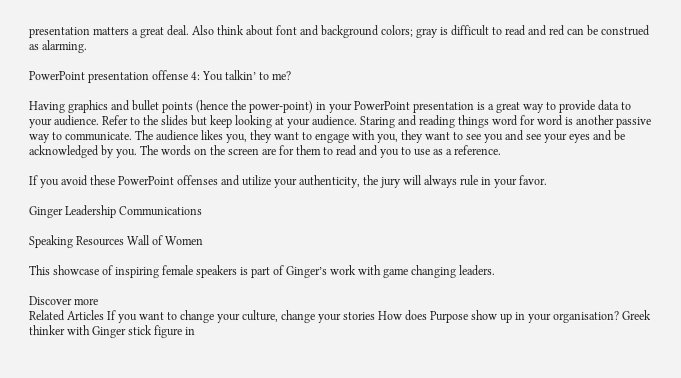presentation matters a great deal. Also think about font and background colors; gray is difficult to read and red can be construed as alarming.

PowerPoint presentation offense 4: You talkin’ to me?

Having graphics and bullet points (hence the power-point) in your PowerPoint presentation is a great way to provide data to your audience. Refer to the slides but keep looking at your audience. Staring and reading things word for word is another passive way to communicate. The audience likes you, they want to engage with you, they want to see you and see your eyes and be acknowledged by you. The words on the screen are for them to read and you to use as a reference.

If you avoid these PowerPoint offenses and utilize your authenticity, the jury will always rule in your favor.

Ginger Leadership Communications

Speaking Resources Wall of Women

This showcase of inspiring female speakers is part of Ginger’s work with game changing leaders.

Discover more
Related Articles If you want to change your culture, change your stories How does Purpose show up in your organisation? Greek thinker with Ginger stick figure in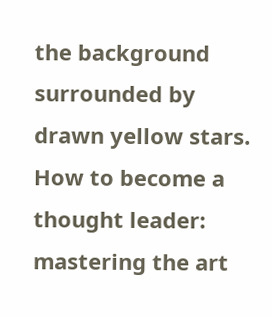the background surrounded by drawn yellow stars. How to become a thought leader: mastering the art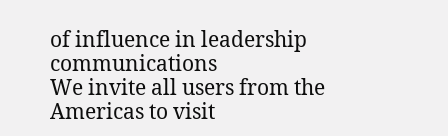of influence in leadership communications
We invite all users from the Americas to visit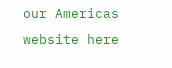our Americas website here